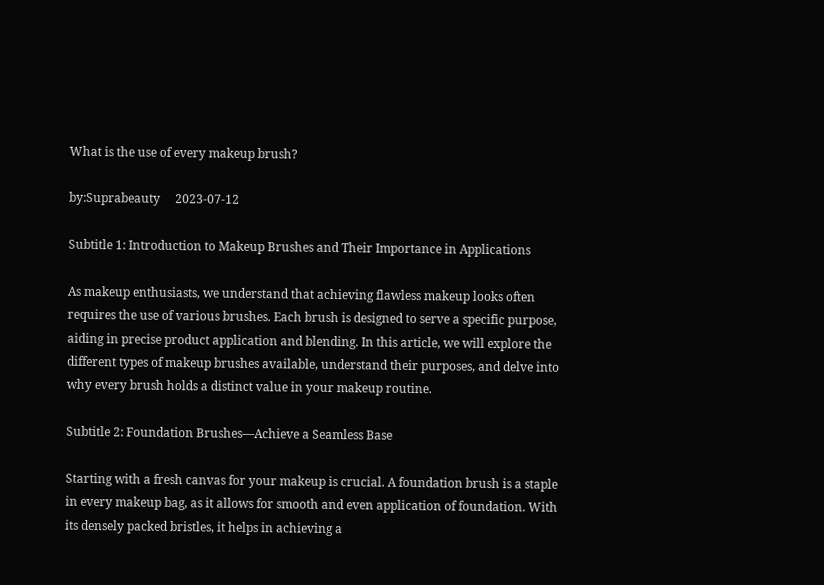What is the use of every makeup brush?

by:Suprabeauty     2023-07-12

Subtitle 1: Introduction to Makeup Brushes and Their Importance in Applications

As makeup enthusiasts, we understand that achieving flawless makeup looks often requires the use of various brushes. Each brush is designed to serve a specific purpose, aiding in precise product application and blending. In this article, we will explore the different types of makeup brushes available, understand their purposes, and delve into why every brush holds a distinct value in your makeup routine.

Subtitle 2: Foundation Brushes―Achieve a Seamless Base

Starting with a fresh canvas for your makeup is crucial. A foundation brush is a staple in every makeup bag, as it allows for smooth and even application of foundation. With its densely packed bristles, it helps in achieving a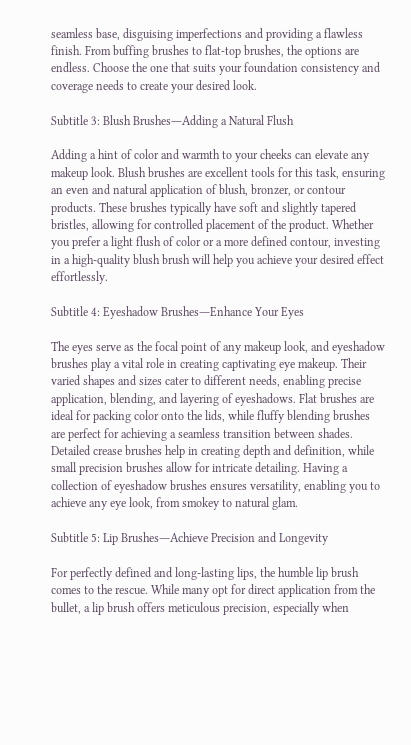seamless base, disguising imperfections and providing a flawless finish. From buffing brushes to flat-top brushes, the options are endless. Choose the one that suits your foundation consistency and coverage needs to create your desired look.

Subtitle 3: Blush Brushes―Adding a Natural Flush

Adding a hint of color and warmth to your cheeks can elevate any makeup look. Blush brushes are excellent tools for this task, ensuring an even and natural application of blush, bronzer, or contour products. These brushes typically have soft and slightly tapered bristles, allowing for controlled placement of the product. Whether you prefer a light flush of color or a more defined contour, investing in a high-quality blush brush will help you achieve your desired effect effortlessly.

Subtitle 4: Eyeshadow Brushes―Enhance Your Eyes

The eyes serve as the focal point of any makeup look, and eyeshadow brushes play a vital role in creating captivating eye makeup. Their varied shapes and sizes cater to different needs, enabling precise application, blending, and layering of eyeshadows. Flat brushes are ideal for packing color onto the lids, while fluffy blending brushes are perfect for achieving a seamless transition between shades. Detailed crease brushes help in creating depth and definition, while small precision brushes allow for intricate detailing. Having a collection of eyeshadow brushes ensures versatility, enabling you to achieve any eye look, from smokey to natural glam.

Subtitle 5: Lip Brushes―Achieve Precision and Longevity

For perfectly defined and long-lasting lips, the humble lip brush comes to the rescue. While many opt for direct application from the bullet, a lip brush offers meticulous precision, especially when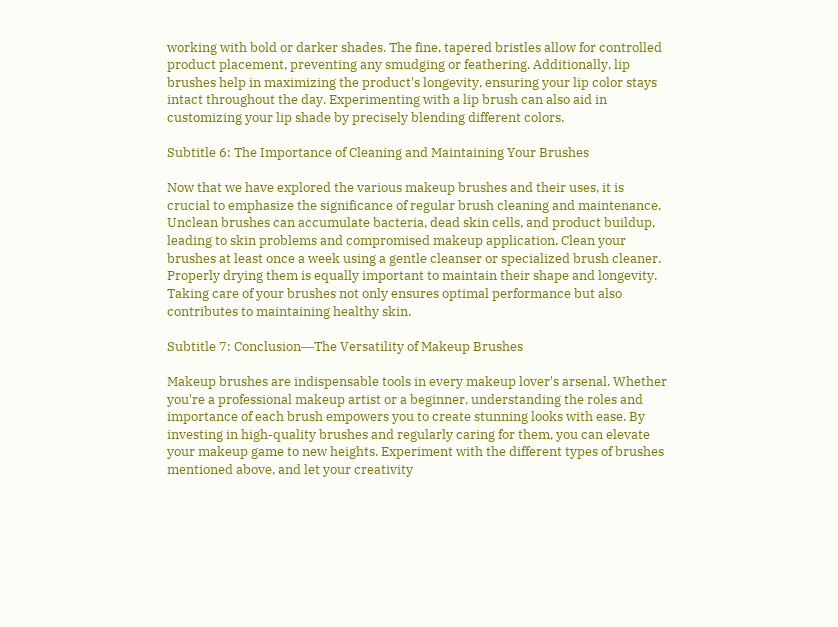working with bold or darker shades. The fine, tapered bristles allow for controlled product placement, preventing any smudging or feathering. Additionally, lip brushes help in maximizing the product's longevity, ensuring your lip color stays intact throughout the day. Experimenting with a lip brush can also aid in customizing your lip shade by precisely blending different colors.

Subtitle 6: The Importance of Cleaning and Maintaining Your Brushes

Now that we have explored the various makeup brushes and their uses, it is crucial to emphasize the significance of regular brush cleaning and maintenance. Unclean brushes can accumulate bacteria, dead skin cells, and product buildup, leading to skin problems and compromised makeup application. Clean your brushes at least once a week using a gentle cleanser or specialized brush cleaner. Properly drying them is equally important to maintain their shape and longevity. Taking care of your brushes not only ensures optimal performance but also contributes to maintaining healthy skin.

Subtitle 7: Conclusion―The Versatility of Makeup Brushes

Makeup brushes are indispensable tools in every makeup lover's arsenal. Whether you're a professional makeup artist or a beginner, understanding the roles and importance of each brush empowers you to create stunning looks with ease. By investing in high-quality brushes and regularly caring for them, you can elevate your makeup game to new heights. Experiment with the different types of brushes mentioned above, and let your creativity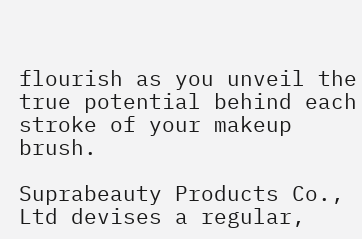flourish as you unveil the true potential behind each stroke of your makeup brush.

Suprabeauty Products Co., Ltd devises a regular,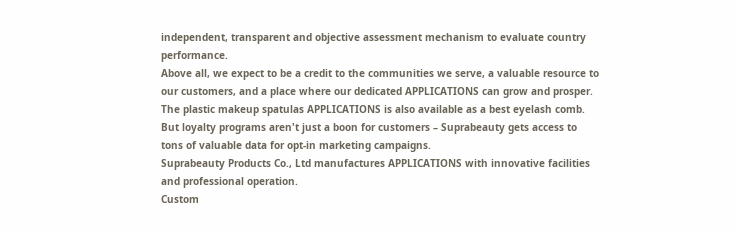independent, transparent and objective assessment mechanism to evaluate country performance.
Above all, we expect to be a credit to the communities we serve, a valuable resource to our customers, and a place where our dedicated APPLICATIONS can grow and prosper.
The plastic makeup spatulas APPLICATIONS is also available as a best eyelash comb.
But loyalty programs aren't just a boon for customers – Suprabeauty gets access to tons of valuable data for opt-in marketing campaigns.
Suprabeauty Products Co., Ltd manufactures APPLICATIONS with innovative facilities and professional operation.
Custom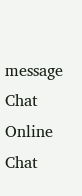message
Chat Online
Chat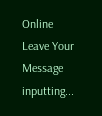Online
Leave Your Message inputting...